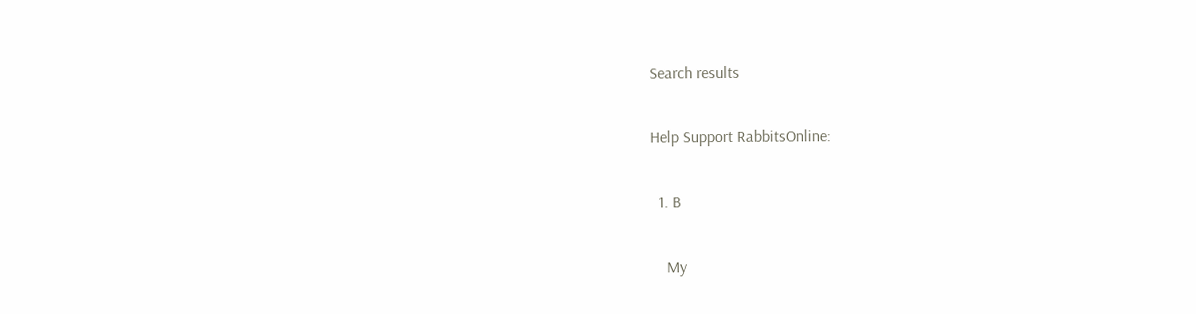Search results

Help Support RabbitsOnline:

  1. B

    My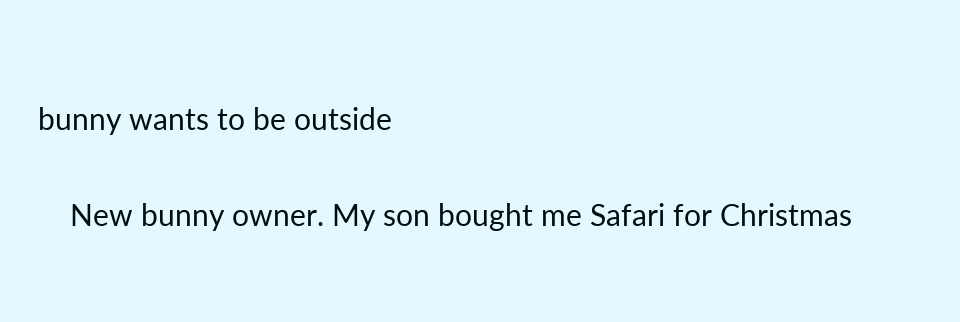bunny wants to be outside

    New bunny owner. My son bought me Safari for Christmas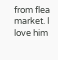from flea market. I love him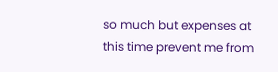so much but expenses at this time prevent me from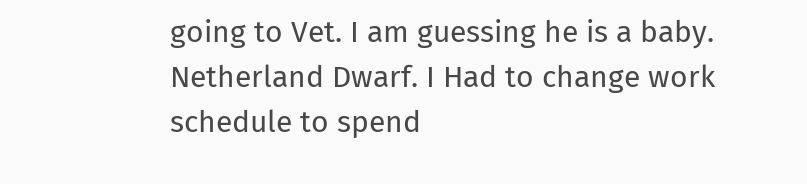going to Vet. I am guessing he is a baby. Netherland Dwarf. I Had to change work schedule to spend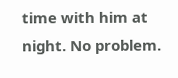time with him at night. No problem.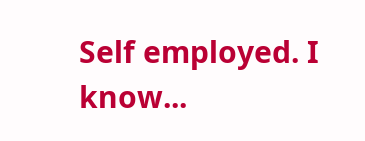Self employed. I know...